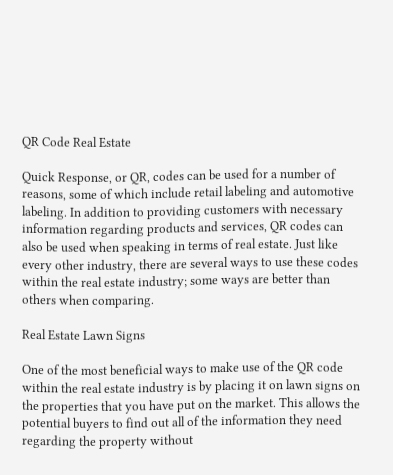QR Code Real Estate

Quick Response, or QR, codes can be used for a number of reasons, some of which include retail labeling and automotive labeling. In addition to providing customers with necessary information regarding products and services, QR codes can also be used when speaking in terms of real estate. Just like every other industry, there are several ways to use these codes within the real estate industry; some ways are better than others when comparing.

Real Estate Lawn Signs

One of the most beneficial ways to make use of the QR code within the real estate industry is by placing it on lawn signs on the properties that you have put on the market. This allows the potential buyers to find out all of the information they need regarding the property without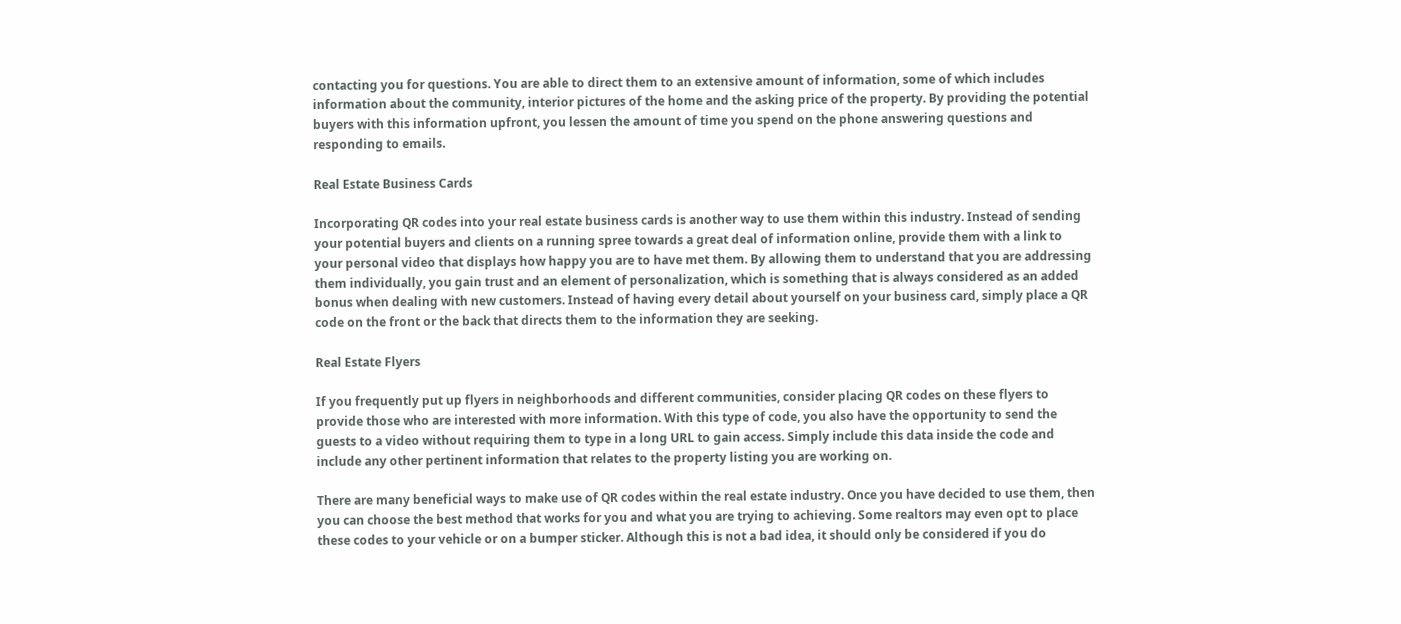contacting you for questions. You are able to direct them to an extensive amount of information, some of which includes information about the community, interior pictures of the home and the asking price of the property. By providing the potential buyers with this information upfront, you lessen the amount of time you spend on the phone answering questions and responding to emails.

Real Estate Business Cards

Incorporating QR codes into your real estate business cards is another way to use them within this industry. Instead of sending your potential buyers and clients on a running spree towards a great deal of information online, provide them with a link to your personal video that displays how happy you are to have met them. By allowing them to understand that you are addressing them individually, you gain trust and an element of personalization, which is something that is always considered as an added bonus when dealing with new customers. Instead of having every detail about yourself on your business card, simply place a QR code on the front or the back that directs them to the information they are seeking.

Real Estate Flyers

If you frequently put up flyers in neighborhoods and different communities, consider placing QR codes on these flyers to provide those who are interested with more information. With this type of code, you also have the opportunity to send the guests to a video without requiring them to type in a long URL to gain access. Simply include this data inside the code and include any other pertinent information that relates to the property listing you are working on.

There are many beneficial ways to make use of QR codes within the real estate industry. Once you have decided to use them, then you can choose the best method that works for you and what you are trying to achieving. Some realtors may even opt to place these codes to your vehicle or on a bumper sticker. Although this is not a bad idea, it should only be considered if you do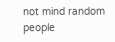not mind random people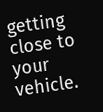getting close to your vehicle.